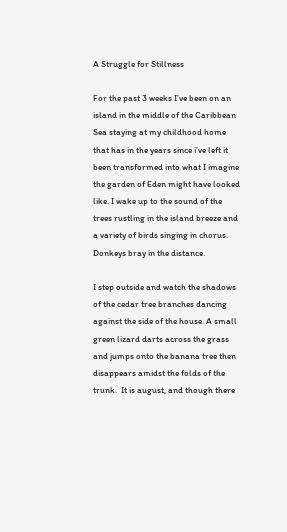A Struggle for Stillness

For the past 3 weeks I’ve been on an island in the middle of the Caribbean Sea staying at my childhood home that has in the years since i’ve left it been transformed into what I imagine the garden of Eden might have looked like. I wake up to the sound of the trees rustling in the island breeze and a variety of birds singing in chorus. Donkeys bray in the distance.

I step outside and watch the shadows of the cedar tree branches dancing against the side of the house. A small green lizard darts across the grass and jumps onto the banana tree then disappears amidst the folds of the trunk.  It is august, and though there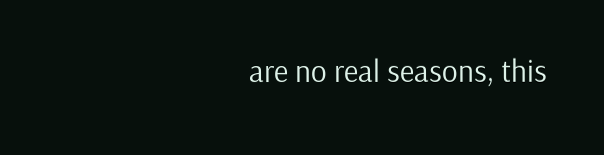are no real seasons, this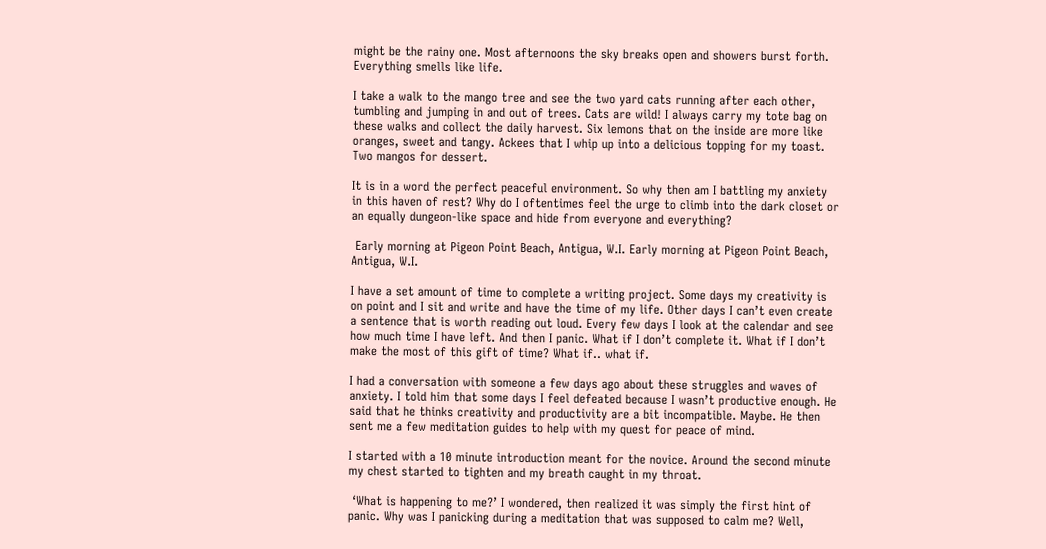might be the rainy one. Most afternoons the sky breaks open and showers burst forth. Everything smells like life.

I take a walk to the mango tree and see the two yard cats running after each other, tumbling and jumping in and out of trees. Cats are wild! I always carry my tote bag on these walks and collect the daily harvest. Six lemons that on the inside are more like oranges, sweet and tangy. Ackees that I whip up into a delicious topping for my toast. Two mangos for dessert.

It is in a word the perfect peaceful environment. So why then am I battling my anxiety in this haven of rest? Why do I oftentimes feel the urge to climb into the dark closet or an equally dungeon-like space and hide from everyone and everything?

 Early morning at Pigeon Point Beach, Antigua, W.I. Early morning at Pigeon Point Beach, Antigua, W.I.

I have a set amount of time to complete a writing project. Some days my creativity is on point and I sit and write and have the time of my life. Other days I can’t even create a sentence that is worth reading out loud. Every few days I look at the calendar and see how much time I have left. And then I panic. What if I don’t complete it. What if I don’t make the most of this gift of time? What if.. what if.

I had a conversation with someone a few days ago about these struggles and waves of anxiety. I told him that some days I feel defeated because I wasn’t productive enough. He said that he thinks creativity and productivity are a bit incompatible. Maybe. He then sent me a few meditation guides to help with my quest for peace of mind.

I started with a 10 minute introduction meant for the novice. Around the second minute my chest started to tighten and my breath caught in my throat.

 ‘What is happening to me?’ I wondered, then realized it was simply the first hint of panic. Why was I panicking during a meditation that was supposed to calm me? Well,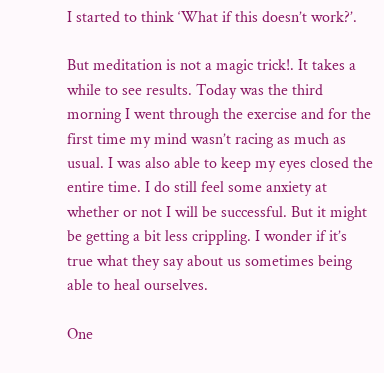I started to think ‘What if this doesn’t work?’.

But meditation is not a magic trick!. It takes a while to see results. Today was the third morning I went through the exercise and for the first time my mind wasn’t racing as much as usual. I was also able to keep my eyes closed the entire time. I do still feel some anxiety at whether or not I will be successful. But it might be getting a bit less crippling. I wonder if it’s true what they say about us sometimes being able to heal ourselves.

One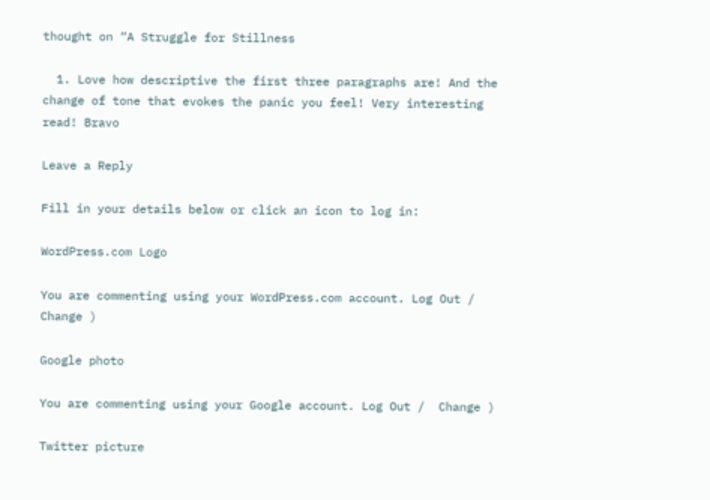thought on “A Struggle for Stillness

  1. Love how descriptive the first three paragraphs are! And the change of tone that evokes the panic you feel! Very interesting read! Bravo

Leave a Reply

Fill in your details below or click an icon to log in:

WordPress.com Logo

You are commenting using your WordPress.com account. Log Out /  Change )

Google photo

You are commenting using your Google account. Log Out /  Change )

Twitter picture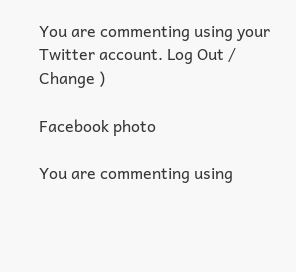You are commenting using your Twitter account. Log Out /  Change )

Facebook photo

You are commenting using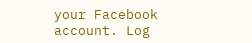your Facebook account. Log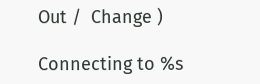Out /  Change )

Connecting to %s